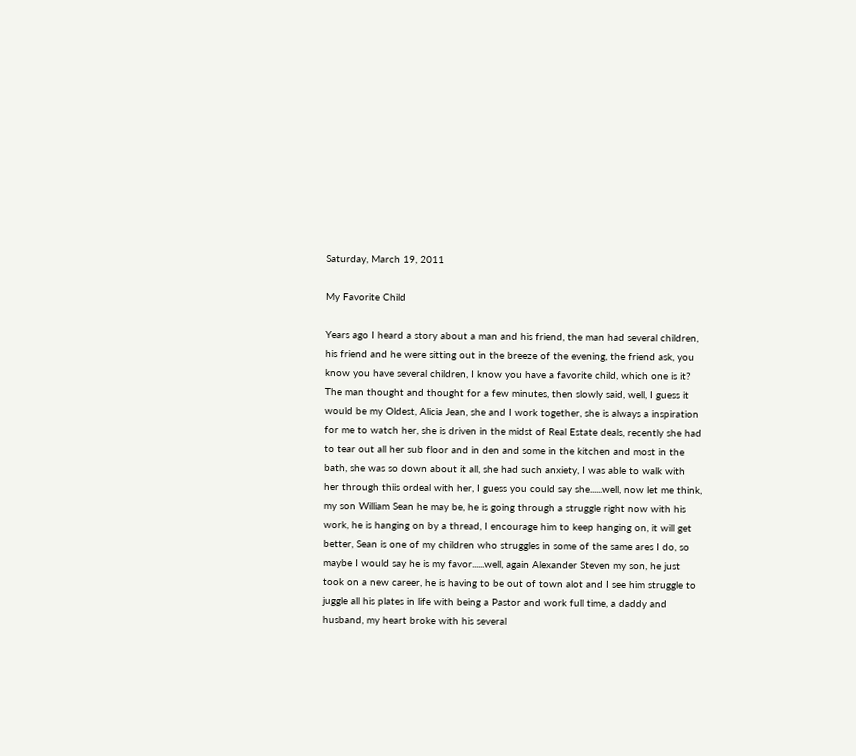Saturday, March 19, 2011

My Favorite Child

Years ago I heard a story about a man and his friend, the man had several children, his friend and he were sitting out in the breeze of the evening, the friend ask, you know you have several children, I know you have a favorite child, which one is it? The man thought and thought for a few minutes, then slowly said, well, I guess it would be my Oldest, Alicia Jean, she and I work together, she is always a inspiration for me to watch her, she is driven in the midst of Real Estate deals, recently she had to tear out all her sub floor and in den and some in the kitchen and most in the bath, she was so down about it all, she had such anxiety, I was able to walk with her through thiis ordeal with her, I guess you could say she......well, now let me think, my son William Sean he may be, he is going through a struggle right now with his work, he is hanging on by a thread, I encourage him to keep hanging on, it will get better, Sean is one of my children who struggles in some of the same ares I do, so maybe I would say he is my favor......well, again Alexander Steven my son, he just took on a new career, he is having to be out of town alot and I see him struggle to juggle all his plates in life with being a Pastor and work full time, a daddy and husband, my heart broke with his several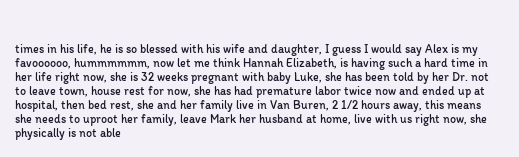times in his life, he is so blessed with his wife and daughter, I guess I would say Alex is my favoooooo, hummmmmm, now let me think Hannah Elizabeth, is having such a hard time in her life right now, she is 32 weeks pregnant with baby Luke, she has been told by her Dr. not to leave town, house rest for now, she has had premature labor twice now and ended up at hospital, then bed rest, she and her family live in Van Buren, 2 1/2 hours away, this means she needs to uproot her family, leave Mark her husband at home, live with us right now, she physically is not able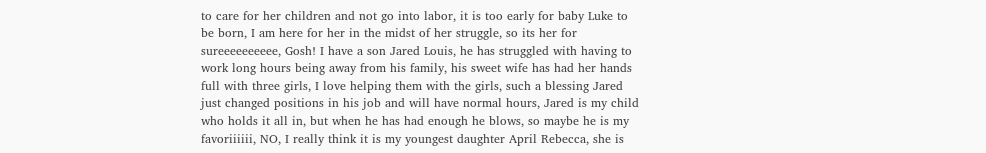to care for her children and not go into labor, it is too early for baby Luke to be born, I am here for her in the midst of her struggle, so its her for sureeeeeeeeee, Gosh! I have a son Jared Louis, he has struggled with having to work long hours being away from his family, his sweet wife has had her hands full with three girls, I love helping them with the girls, such a blessing Jared just changed positions in his job and will have normal hours, Jared is my child who holds it all in, but when he has had enough he blows, so maybe he is my favoriiiiii, NO, I really think it is my youngest daughter April Rebecca, she is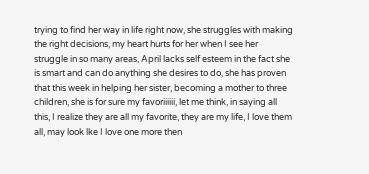trying to find her way in life right now, she struggles with making the right decisions, my heart hurts for her when I see her struggle in so many areas, April lacks self esteem in the fact she is smart and can do anything she desires to do, she has proven that this week in helping her sister, becoming a mother to three children, she is for sure my favoriiiiii, let me think, in saying all this, I realize they are all my favorite, they are my life, I love them all, may look lke I love one more then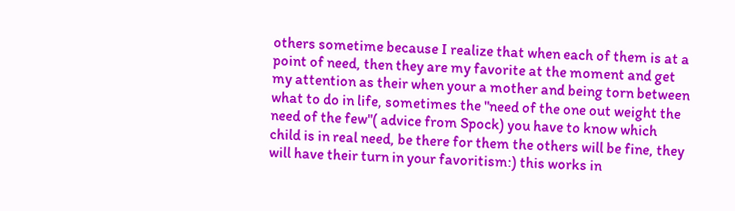others sometime because I realize that when each of them is at a point of need, then they are my favorite at the moment and get my attention as their when your a mother and being torn between what to do in life, sometimes the "need of the one out weight the need of the few"( advice from Spock) you have to know which child is in real need, be there for them the others will be fine, they will have their turn in your favoritism:) this works in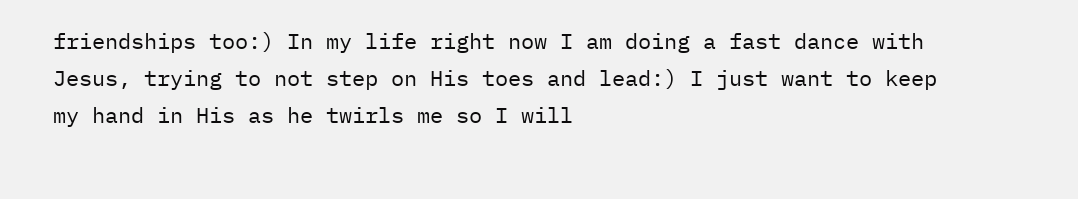friendships too:) In my life right now I am doing a fast dance with Jesus, trying to not step on His toes and lead:) I just want to keep my hand in His as he twirls me so I will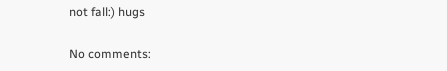not fall:) hugs

No comments: